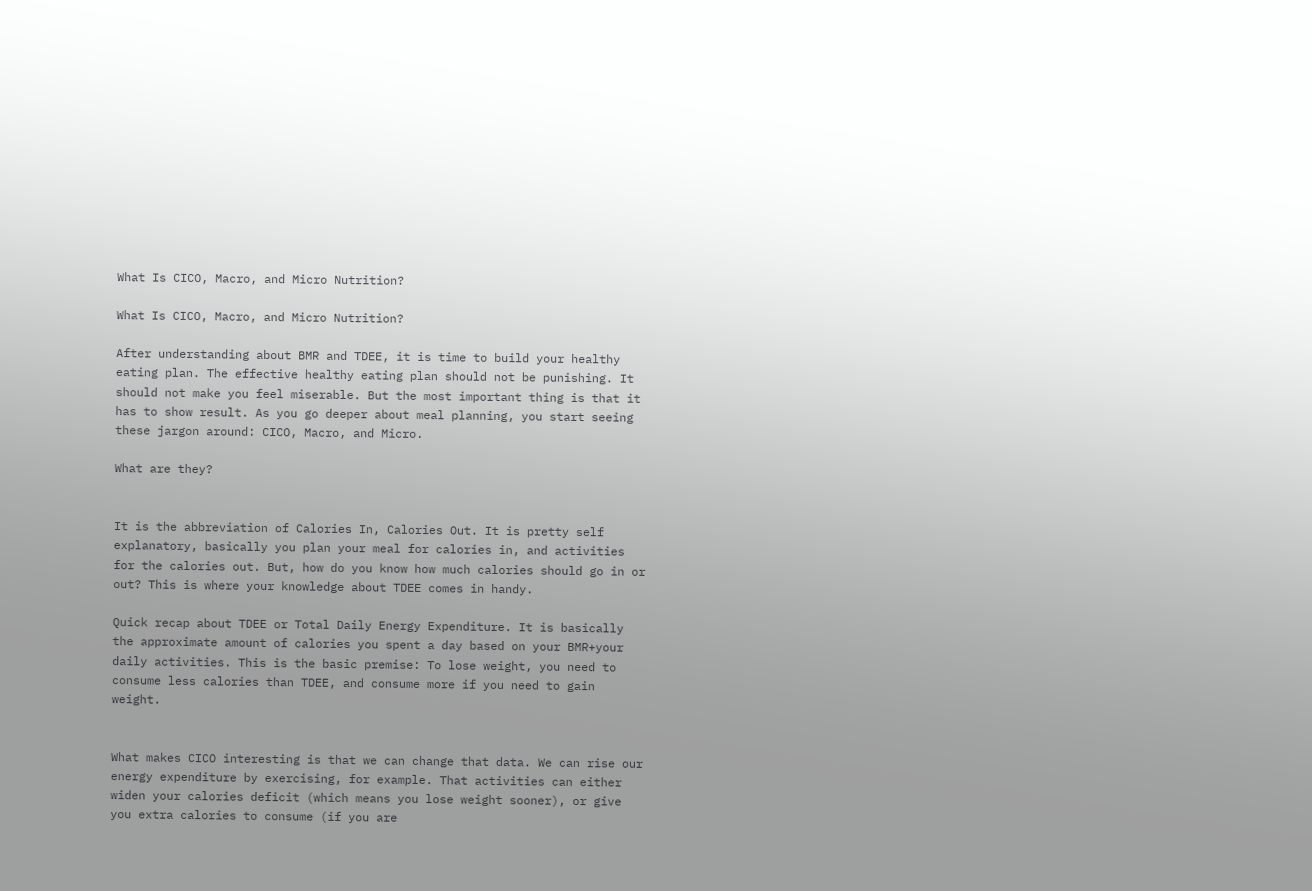What Is CICO, Macro, and Micro Nutrition?

What Is CICO, Macro, and Micro Nutrition?

After understanding about BMR and TDEE, it is time to build your healthy eating plan. The effective healthy eating plan should not be punishing. It should not make you feel miserable. But the most important thing is that it has to show result. As you go deeper about meal planning, you start seeing these jargon around: CICO, Macro, and Micro.

What are they?


It is the abbreviation of Calories In, Calories Out. It is pretty self explanatory, basically you plan your meal for calories in, and activities for the calories out. But, how do you know how much calories should go in or out? This is where your knowledge about TDEE comes in handy.

Quick recap about TDEE or Total Daily Energy Expenditure. It is basically the approximate amount of calories you spent a day based on your BMR+your daily activities. This is the basic premise: To lose weight, you need to consume less calories than TDEE, and consume more if you need to gain weight.


What makes CICO interesting is that we can change that data. We can rise our energy expenditure by exercising, for example. That activities can either widen your calories deficit (which means you lose weight sooner), or give you extra calories to consume (if you are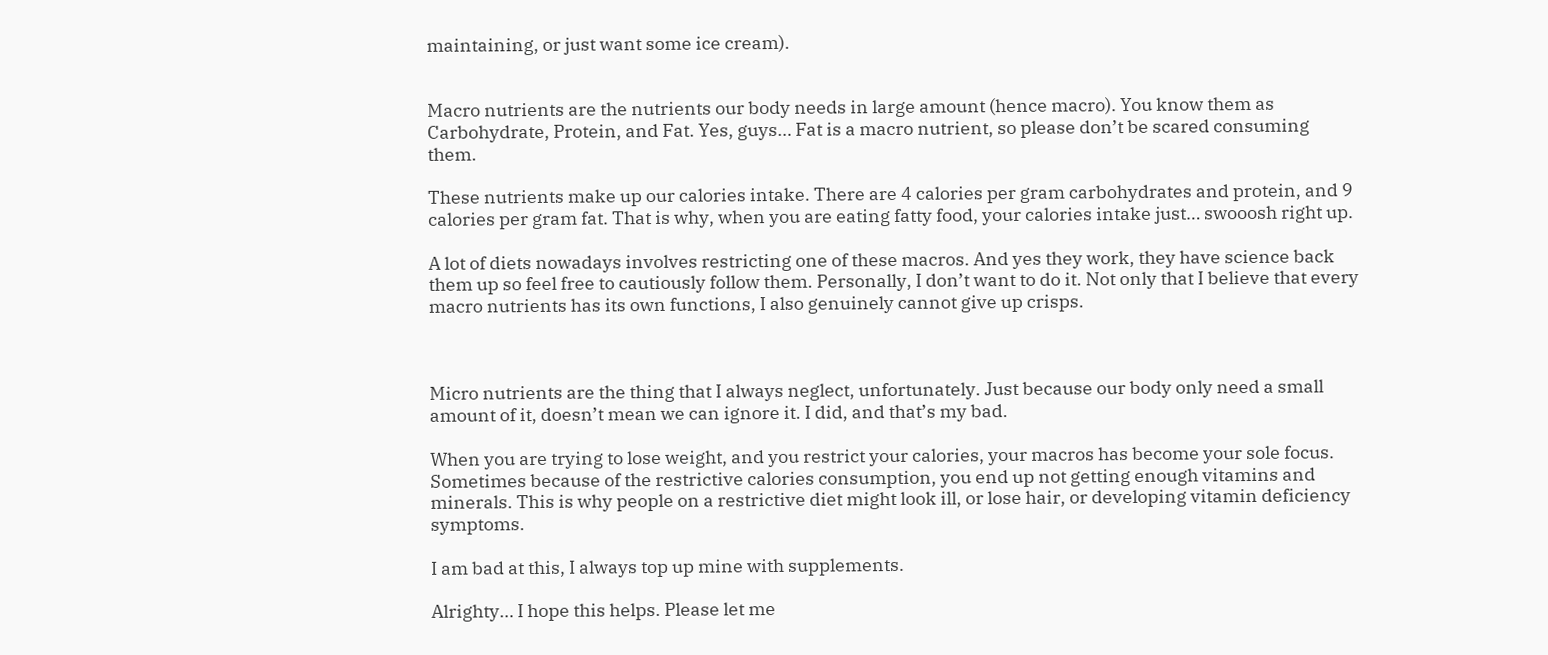maintaining, or just want some ice cream).


Macro nutrients are the nutrients our body needs in large amount (hence macro). You know them as Carbohydrate, Protein, and Fat. Yes, guys… Fat is a macro nutrient, so please don’t be scared consuming them.

These nutrients make up our calories intake. There are 4 calories per gram carbohydrates and protein, and 9 calories per gram fat. That is why, when you are eating fatty food, your calories intake just… swooosh right up.

A lot of diets nowadays involves restricting one of these macros. And yes they work, they have science back them up so feel free to cautiously follow them. Personally, I don’t want to do it. Not only that I believe that every macro nutrients has its own functions, I also genuinely cannot give up crisps.



Micro nutrients are the thing that I always neglect, unfortunately. Just because our body only need a small amount of it, doesn’t mean we can ignore it. I did, and that’s my bad.

When you are trying to lose weight, and you restrict your calories, your macros has become your sole focus. Sometimes because of the restrictive calories consumption, you end up not getting enough vitamins and minerals. This is why people on a restrictive diet might look ill, or lose hair, or developing vitamin deficiency symptoms.

I am bad at this, I always top up mine with supplements.

Alrighty… I hope this helps. Please let me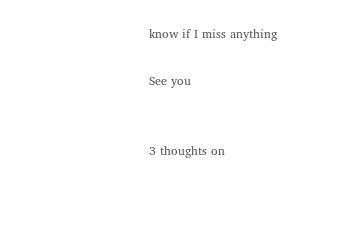know if I miss anything

See you


3 thoughts on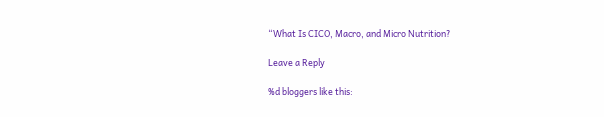“What Is CICO, Macro, and Micro Nutrition?

Leave a Reply

%d bloggers like this: